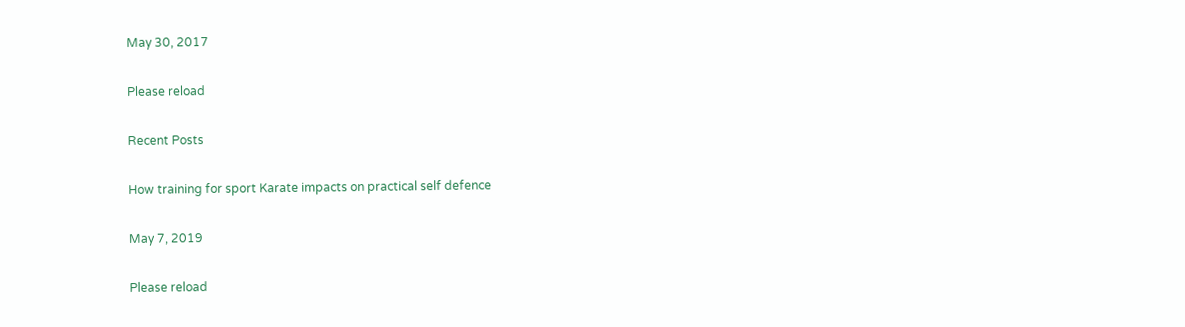May 30, 2017

Please reload

Recent Posts

How training for sport Karate impacts on practical self defence

May 7, 2019

Please reload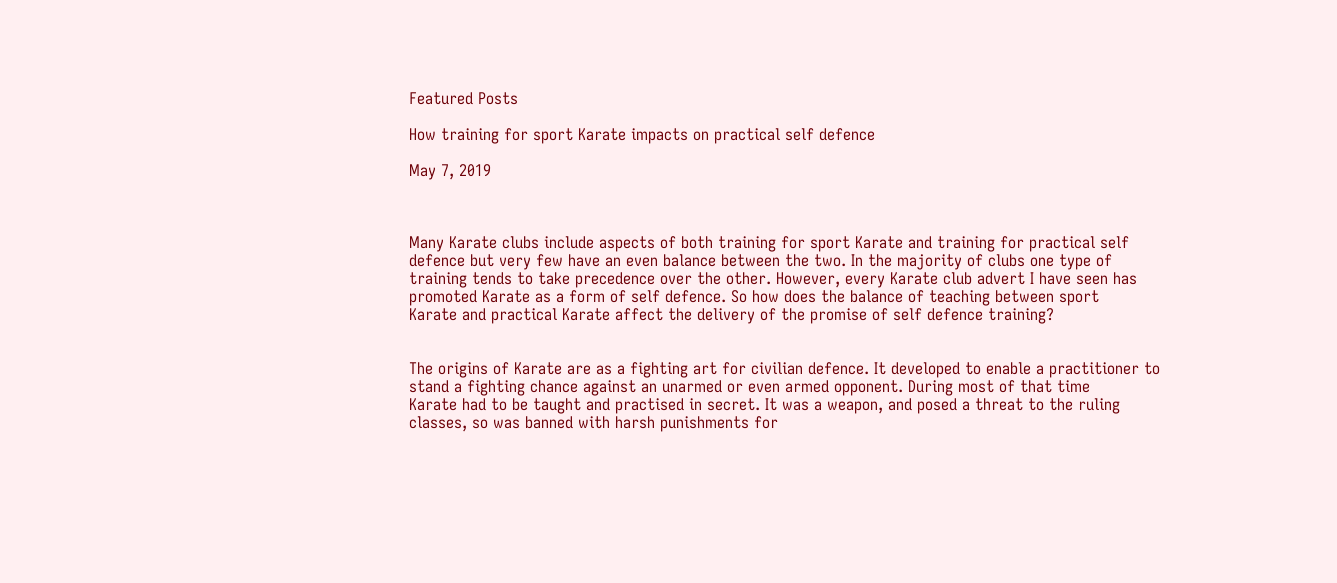Featured Posts

How training for sport Karate impacts on practical self defence

May 7, 2019



Many Karate clubs include aspects of both training for sport Karate and training for practical self
defence but very few have an even balance between the two. In the majority of clubs one type of
training tends to take precedence over the other. However, every Karate club advert I have seen has
promoted Karate as a form of self defence. So how does the balance of teaching between sport
Karate and practical Karate affect the delivery of the promise of self defence training?


The origins of Karate are as a fighting art for civilian defence. It developed to enable a practitioner to
stand a fighting chance against an unarmed or even armed opponent. During most of that time
Karate had to be taught and practised in secret. It was a weapon, and posed a threat to the ruling
classes, so was banned with harsh punishments for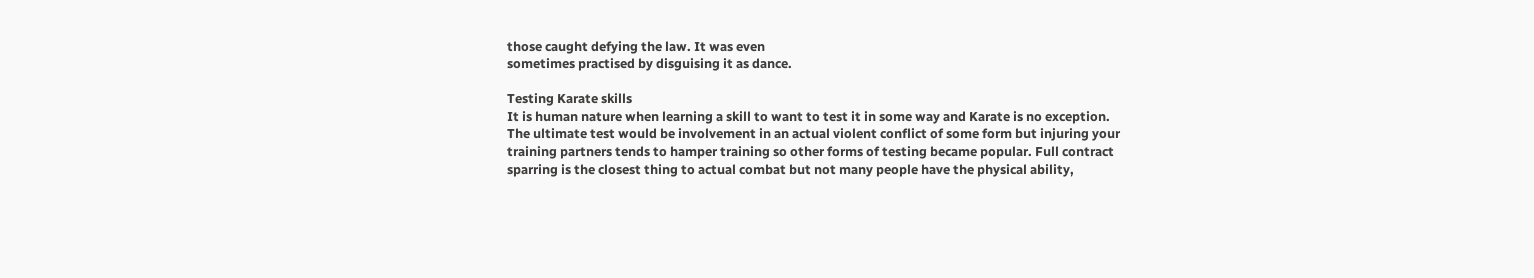those caught defying the law. It was even
sometimes practised by disguising it as dance.

Testing Karate skills
It is human nature when learning a skill to want to test it in some way and Karate is no exception.
The ultimate test would be involvement in an actual violent conflict of some form but injuring your
training partners tends to hamper training so other forms of testing became popular. Full contract
sparring is the closest thing to actual combat but not many people have the physical ability,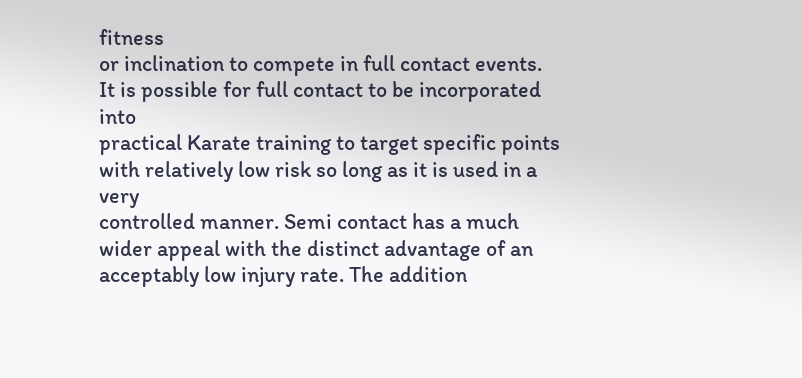fitness
or inclination to compete in full contact events. It is possible for full contact to be incorporated into
practical Karate training to target specific points with relatively low risk so long as it is used in a very
controlled manner. Semi contact has a much wider appeal with the distinct advantage of an
acceptably low injury rate. The addition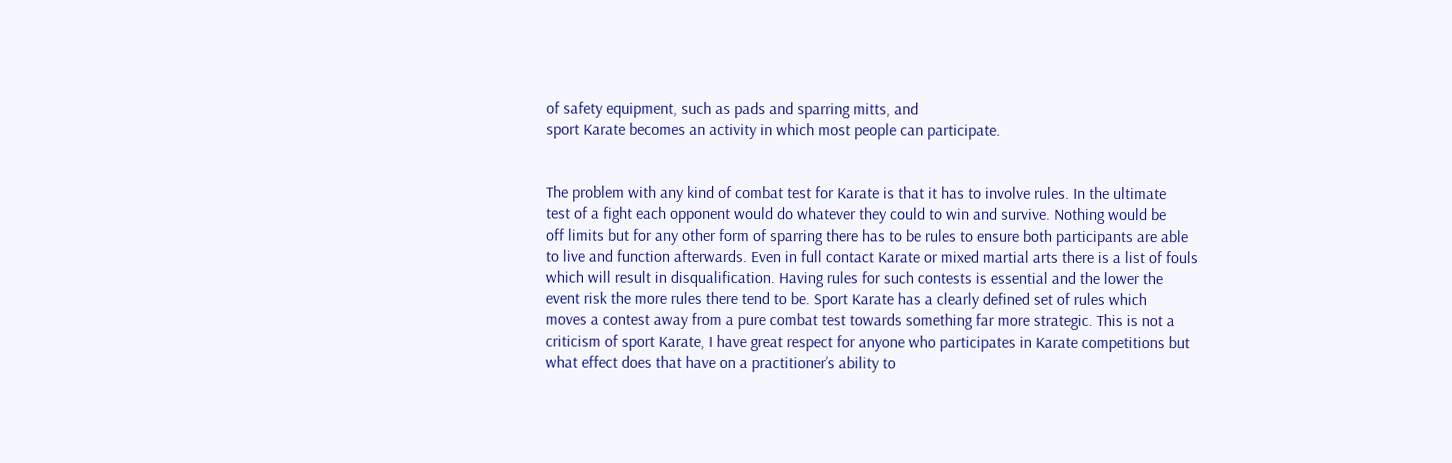of safety equipment, such as pads and sparring mitts, and
sport Karate becomes an activity in which most people can participate.


The problem with any kind of combat test for Karate is that it has to involve rules. In the ultimate
test of a fight each opponent would do whatever they could to win and survive. Nothing would be
off limits but for any other form of sparring there has to be rules to ensure both participants are able
to live and function afterwards. Even in full contact Karate or mixed martial arts there is a list of fouls
which will result in disqualification. Having rules for such contests is essential and the lower the
event risk the more rules there tend to be. Sport Karate has a clearly defined set of rules which
moves a contest away from a pure combat test towards something far more strategic. This is not a
criticism of sport Karate, I have great respect for anyone who participates in Karate competitions but
what effect does that have on a practitioner’s ability to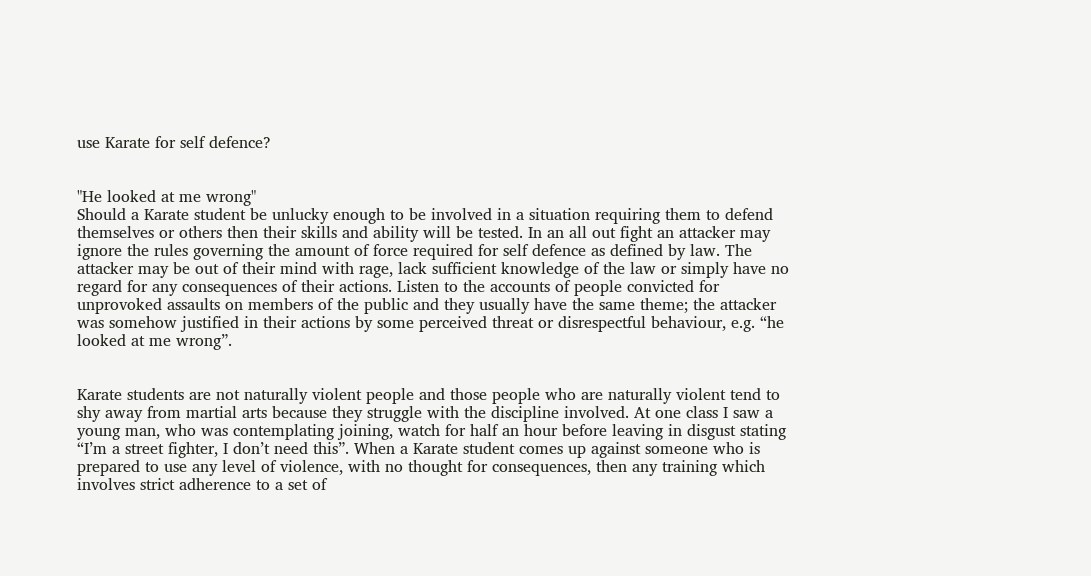use Karate for self defence?


"He looked at me wrong"
Should a Karate student be unlucky enough to be involved in a situation requiring them to defend
themselves or others then their skills and ability will be tested. In an all out fight an attacker may
ignore the rules governing the amount of force required for self defence as defined by law. The
attacker may be out of their mind with rage, lack sufficient knowledge of the law or simply have no
regard for any consequences of their actions. Listen to the accounts of people convicted for
unprovoked assaults on members of the public and they usually have the same theme; the attacker
was somehow justified in their actions by some perceived threat or disrespectful behaviour, e.g. “he
looked at me wrong”.


Karate students are not naturally violent people and those people who are naturally violent tend to
shy away from martial arts because they struggle with the discipline involved. At one class I saw a
young man, who was contemplating joining, watch for half an hour before leaving in disgust stating
“I’m a street fighter, I don’t need this”. When a Karate student comes up against someone who is
prepared to use any level of violence, with no thought for consequences, then any training which
involves strict adherence to a set of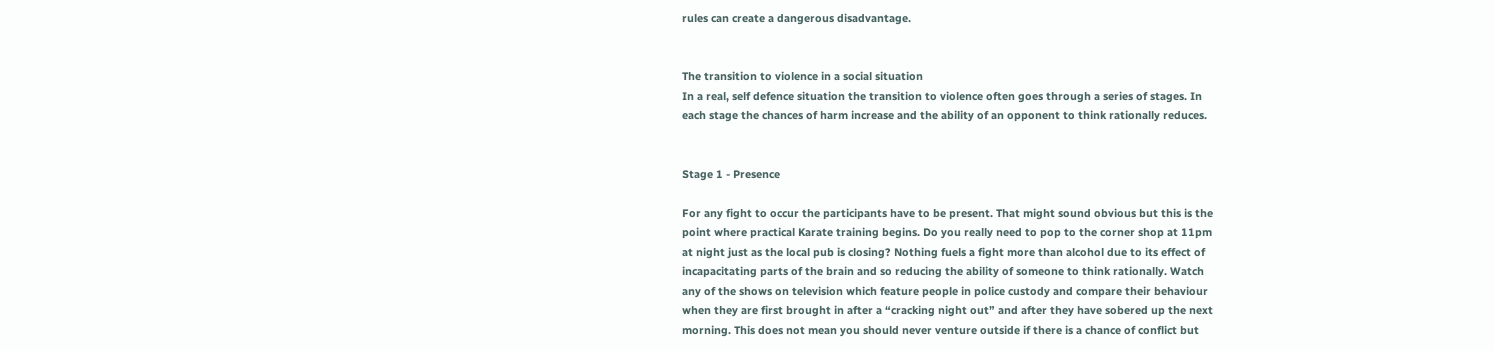rules can create a dangerous disadvantage.


The transition to violence in a social situation
In a real, self defence situation the transition to violence often goes through a series of stages. In
each stage the chances of harm increase and the ability of an opponent to think rationally reduces.


Stage 1 - Presence

For any fight to occur the participants have to be present. That might sound obvious but this is the
point where practical Karate training begins. Do you really need to pop to the corner shop at 11pm
at night just as the local pub is closing? Nothing fuels a fight more than alcohol due to its effect of
incapacitating parts of the brain and so reducing the ability of someone to think rationally. Watch
any of the shows on television which feature people in police custody and compare their behaviour
when they are first brought in after a “cracking night out” and after they have sobered up the next
morning. This does not mean you should never venture outside if there is a chance of conflict but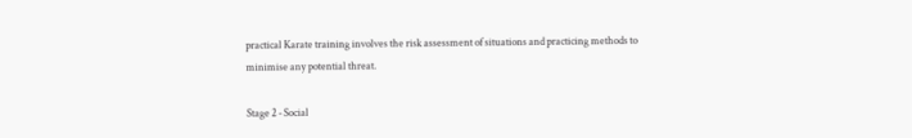practical Karate training involves the risk assessment of situations and practicing methods to
minimise any potential threat.

Stage 2 ‐ Social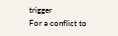trigger
For a conflict to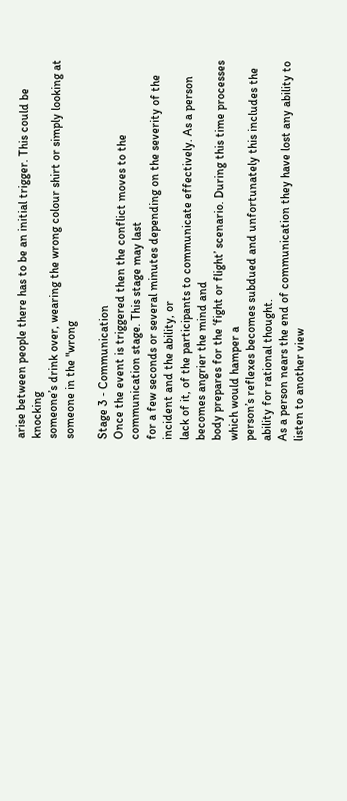arise between people there has to be an initial trigger. This could be knocking
someone’s drink over, wearing the wrong colour shirt or simply looking at someone in the "wrong

Stage 3 ‐ Communication
Once the event is triggered then the conflict moves to the communication stage. This stage may last
for a few seconds or several minutes depending on the severity of the incident and the ability, or
lack of it, of the participants to communicate effectively. As a person becomes angrier the mind and
body prepares for the ‘fight or flight’ scenario. During this time processes which would hamper a
person’s reflexes becomes subdued and unfortunately this includes the ability for rational thought.
As a person nears the end of communication they have lost any ability to listen to another view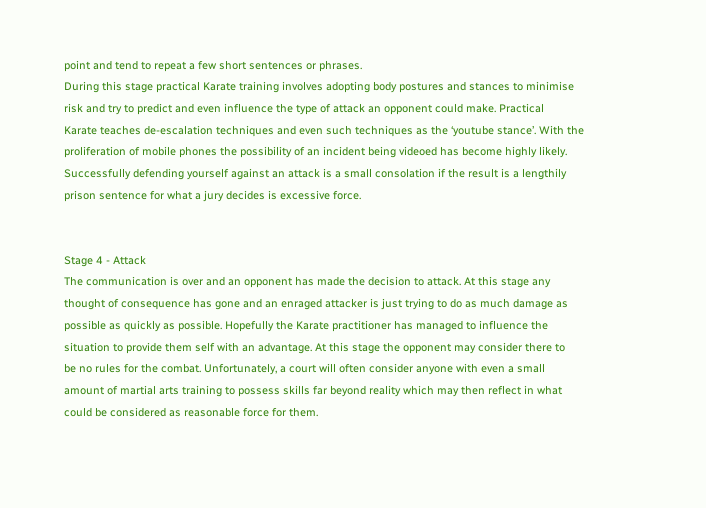point and tend to repeat a few short sentences or phrases.
During this stage practical Karate training involves adopting body postures and stances to minimise
risk and try to predict and even influence the type of attack an opponent could make. Practical
Karate teaches de‐escalation techniques and even such techniques as the ‘youtube stance’. With the
proliferation of mobile phones the possibility of an incident being videoed has become highly likely.
Successfully defending yourself against an attack is a small consolation if the result is a lengthily
prison sentence for what a jury decides is excessive force.


Stage 4 ‐ Attack
The communication is over and an opponent has made the decision to attack. At this stage any
thought of consequence has gone and an enraged attacker is just trying to do as much damage as
possible as quickly as possible. Hopefully the Karate practitioner has managed to influence the
situation to provide them self with an advantage. At this stage the opponent may consider there to
be no rules for the combat. Unfortunately, a court will often consider anyone with even a small
amount of martial arts training to possess skills far beyond reality which may then reflect in what
could be considered as reasonable force for them.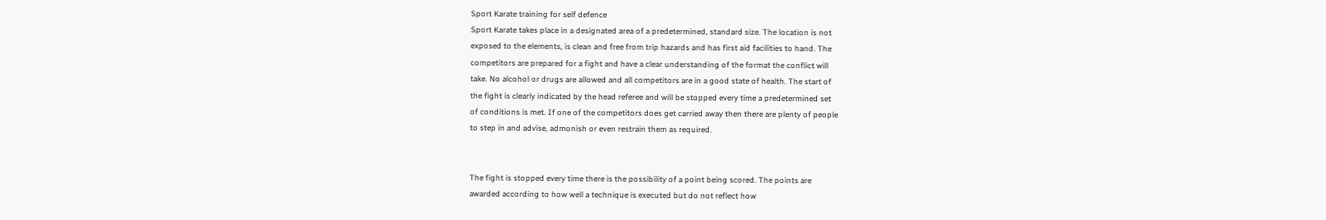Sport Karate training for self defence
Sport Karate takes place in a designated area of a predetermined, standard size. The location is not
exposed to the elements, is clean and free from trip hazards and has first aid facilities to hand. The
competitors are prepared for a fight and have a clear understanding of the format the conflict will
take. No alcohol or drugs are allowed and all competitors are in a good state of health. The start of
the fight is clearly indicated by the head referee and will be stopped every time a predetermined set
of conditions is met. If one of the competitors does get carried away then there are plenty of people
to step in and advise, admonish or even restrain them as required.


The fight is stopped every time there is the possibility of a point being scored. The points are
awarded according to how well a technique is executed but do not reflect how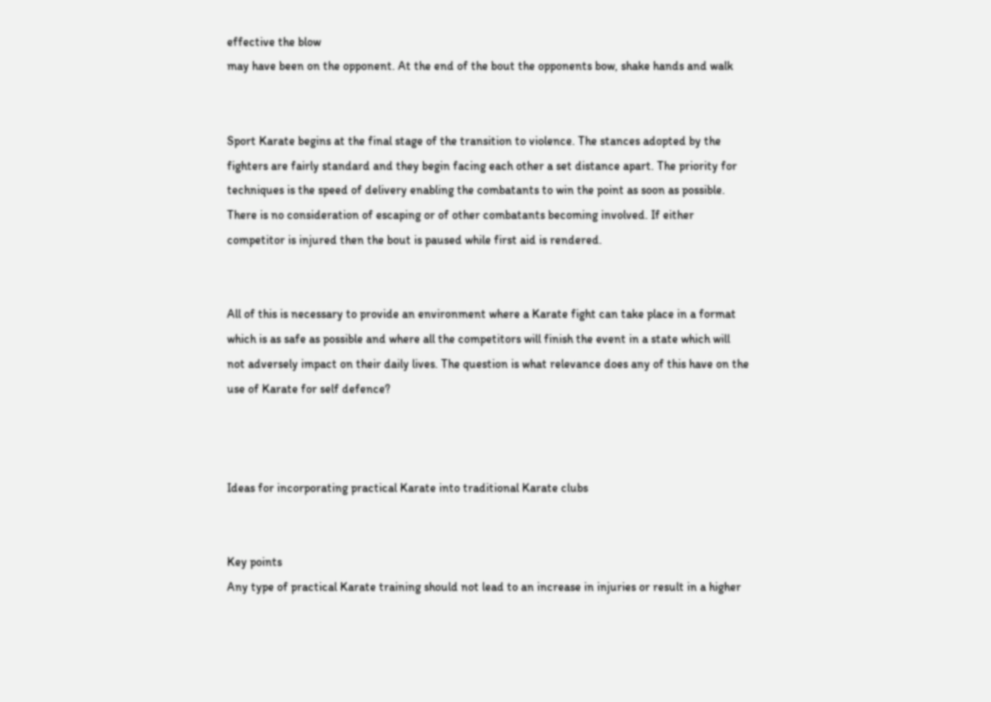effective the blow
may have been on the opponent. At the end of the bout the opponents bow, shake hands and walk


Sport Karate begins at the final stage of the transition to violence. The stances adopted by the
fighters are fairly standard and they begin facing each other a set distance apart. The priority for
techniques is the speed of delivery enabling the combatants to win the point as soon as possible.
There is no consideration of escaping or of other combatants becoming involved. If either
competitor is injured then the bout is paused while first aid is rendered.


All of this is necessary to provide an environment where a Karate fight can take place in a format
which is as safe as possible and where all the competitors will finish the event in a state which will
not adversely impact on their daily lives. The question is what relevance does any of this have on the
use of Karate for self defence?



Ideas for incorporating practical Karate into traditional Karate clubs


Key points
Any type of practical Karate training should not lead to an increase in injuries or result in a higher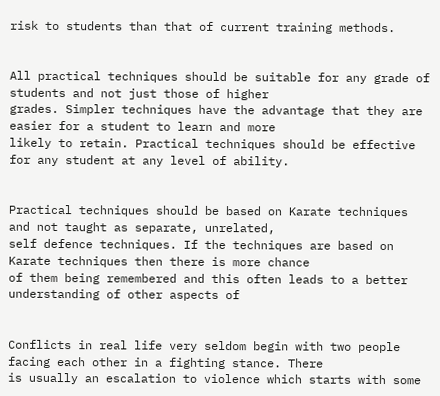risk to students than that of current training methods.


All practical techniques should be suitable for any grade of students and not just those of higher
grades. Simpler techniques have the advantage that they are easier for a student to learn and more
likely to retain. Practical techniques should be effective for any student at any level of ability.


Practical techniques should be based on Karate techniques and not taught as separate, unrelated,
self defence techniques. If the techniques are based on Karate techniques then there is more chance
of them being remembered and this often leads to a better understanding of other aspects of


Conflicts in real life very seldom begin with two people facing each other in a fighting stance. There
is usually an escalation to violence which starts with some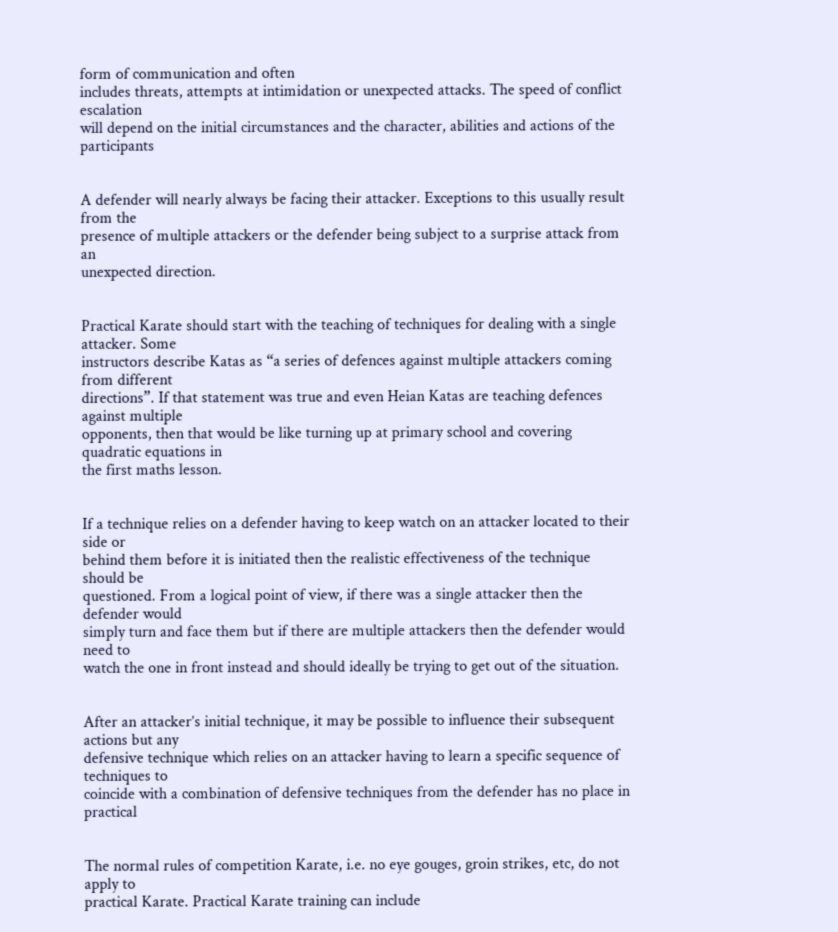form of communication and often
includes threats, attempts at intimidation or unexpected attacks. The speed of conflict escalation
will depend on the initial circumstances and the character, abilities and actions of the participants


A defender will nearly always be facing their attacker. Exceptions to this usually result from the
presence of multiple attackers or the defender being subject to a surprise attack from an
unexpected direction.


Practical Karate should start with the teaching of techniques for dealing with a single attacker. Some
instructors describe Katas as “a series of defences against multiple attackers coming from different
directions”. If that statement was true and even Heian Katas are teaching defences against multiple
opponents, then that would be like turning up at primary school and covering quadratic equations in
the first maths lesson.


If a technique relies on a defender having to keep watch on an attacker located to their side or
behind them before it is initiated then the realistic effectiveness of the technique should be
questioned. From a logical point of view, if there was a single attacker then the defender would
simply turn and face them but if there are multiple attackers then the defender would need to
watch the one in front instead and should ideally be trying to get out of the situation.


After an attacker’s initial technique, it may be possible to influence their subsequent actions but any
defensive technique which relies on an attacker having to learn a specific sequence of techniques to
coincide with a combination of defensive techniques from the defender has no place in practical


The normal rules of competition Karate, i.e. no eye gouges, groin strikes, etc, do not apply to
practical Karate. Practical Karate training can include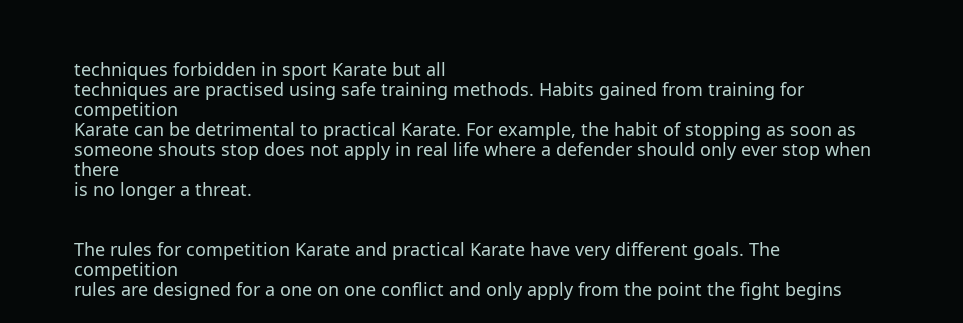techniques forbidden in sport Karate but all
techniques are practised using safe training methods. Habits gained from training for competition
Karate can be detrimental to practical Karate. For example, the habit of stopping as soon as
someone shouts stop does not apply in real life where a defender should only ever stop when there
is no longer a threat.


The rules for competition Karate and practical Karate have very different goals. The competition
rules are designed for a one on one conflict and only apply from the point the fight begins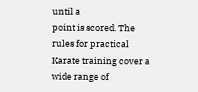until a
point is scored. The rules for practical Karate training cover a wide range of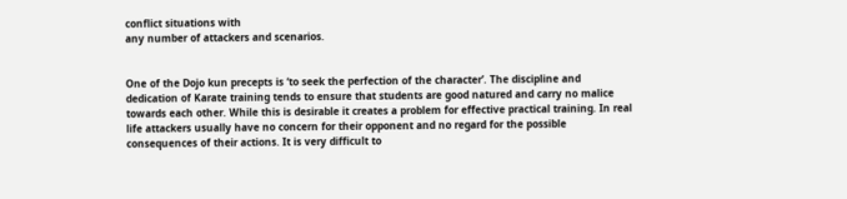conflict situations with
any number of attackers and scenarios.


One of the Dojo kun precepts is ‘to seek the perfection of the character’. The discipline and
dedication of Karate training tends to ensure that students are good natured and carry no malice
towards each other. While this is desirable it creates a problem for effective practical training. In real
life attackers usually have no concern for their opponent and no regard for the possible
consequences of their actions. It is very difficult to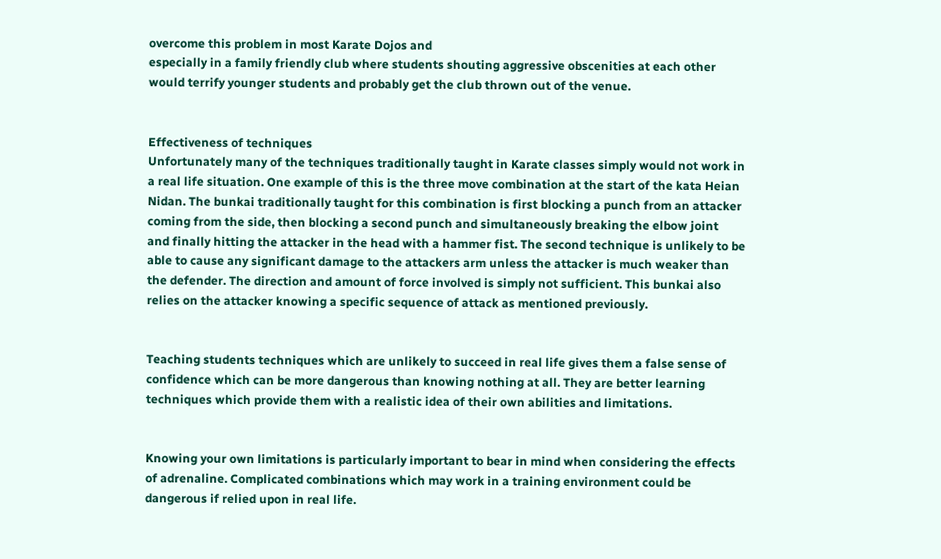overcome this problem in most Karate Dojos and
especially in a family friendly club where students shouting aggressive obscenities at each other
would terrify younger students and probably get the club thrown out of the venue.


Effectiveness of techniques
Unfortunately many of the techniques traditionally taught in Karate classes simply would not work in
a real life situation. One example of this is the three move combination at the start of the kata Heian
Nidan. The bunkai traditionally taught for this combination is first blocking a punch from an attacker
coming from the side, then blocking a second punch and simultaneously breaking the elbow joint
and finally hitting the attacker in the head with a hammer fist. The second technique is unlikely to be
able to cause any significant damage to the attackers arm unless the attacker is much weaker than
the defender. The direction and amount of force involved is simply not sufficient. This bunkai also
relies on the attacker knowing a specific sequence of attack as mentioned previously.


Teaching students techniques which are unlikely to succeed in real life gives them a false sense of
confidence which can be more dangerous than knowing nothing at all. They are better learning
techniques which provide them with a realistic idea of their own abilities and limitations.


Knowing your own limitations is particularly important to bear in mind when considering the effects
of adrenaline. Complicated combinations which may work in a training environment could be
dangerous if relied upon in real life.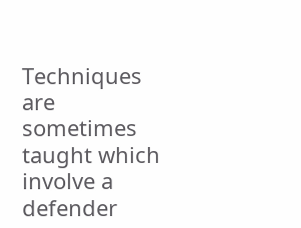Techniques are sometimes taught which involve a defender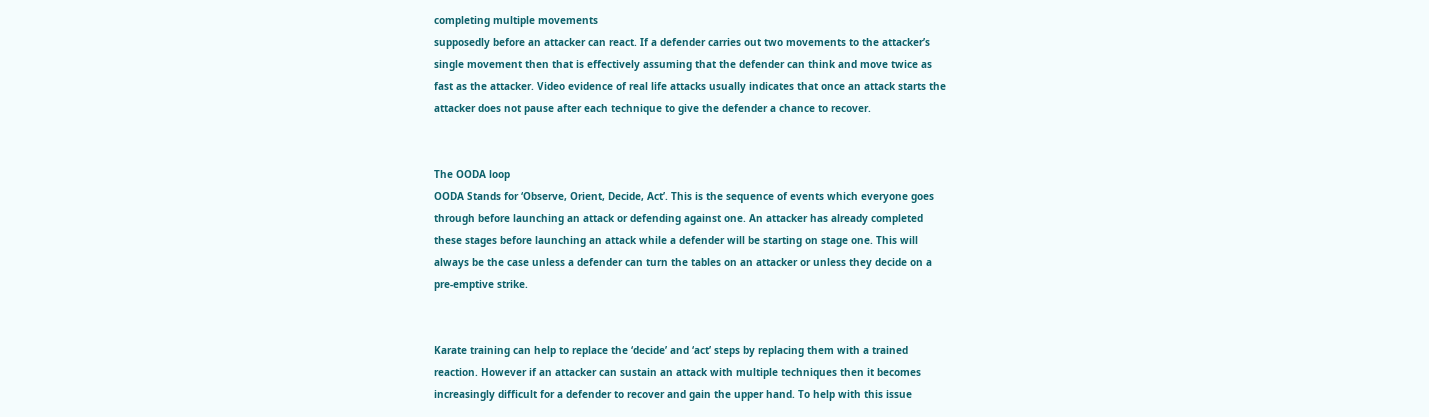completing multiple movements
supposedly before an attacker can react. If a defender carries out two movements to the attacker’s
single movement then that is effectively assuming that the defender can think and move twice as
fast as the attacker. Video evidence of real life attacks usually indicates that once an attack starts the
attacker does not pause after each technique to give the defender a chance to recover.


The OODA loop
OODA Stands for ‘Observe, Orient, Decide, Act’. This is the sequence of events which everyone goes
through before launching an attack or defending against one. An attacker has already completed
these stages before launching an attack while a defender will be starting on stage one. This will
always be the case unless a defender can turn the tables on an attacker or unless they decide on a
pre‐emptive strike.


Karate training can help to replace the ‘decide’ and ‘act’ steps by replacing them with a trained
reaction. However if an attacker can sustain an attack with multiple techniques then it becomes
increasingly difficult for a defender to recover and gain the upper hand. To help with this issue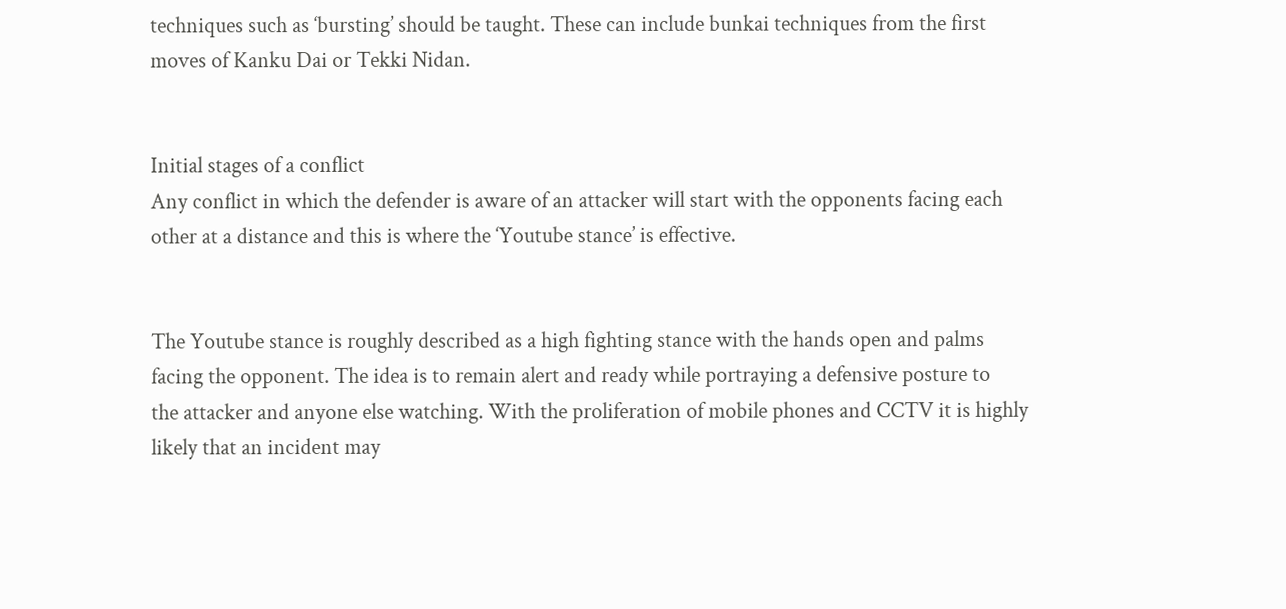techniques such as ‘bursting’ should be taught. These can include bunkai techniques from the first
moves of Kanku Dai or Tekki Nidan.


Initial stages of a conflict
Any conflict in which the defender is aware of an attacker will start with the opponents facing each
other at a distance and this is where the ‘Youtube stance’ is effective.


The Youtube stance is roughly described as a high fighting stance with the hands open and palms
facing the opponent. The idea is to remain alert and ready while portraying a defensive posture to
the attacker and anyone else watching. With the proliferation of mobile phones and CCTV it is highly
likely that an incident may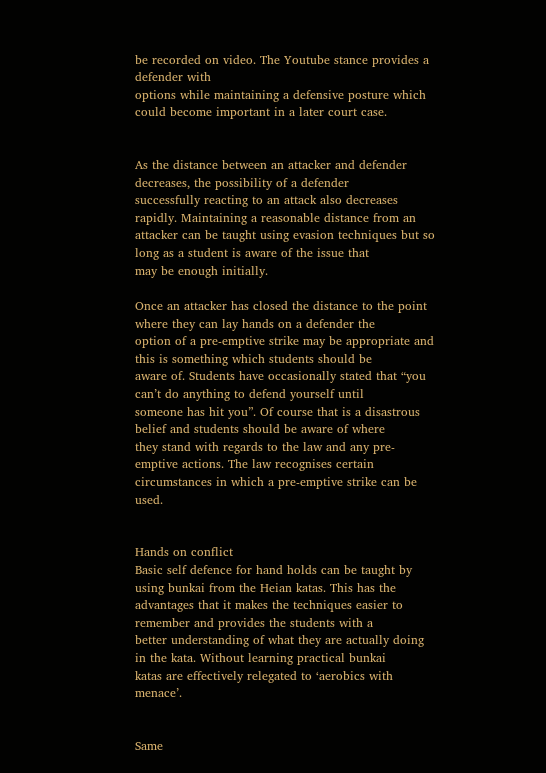be recorded on video. The Youtube stance provides a defender with
options while maintaining a defensive posture which could become important in a later court case.


As the distance between an attacker and defender decreases, the possibility of a defender
successfully reacting to an attack also decreases rapidly. Maintaining a reasonable distance from an
attacker can be taught using evasion techniques but so long as a student is aware of the issue that
may be enough initially.

Once an attacker has closed the distance to the point where they can lay hands on a defender the
option of a pre‐emptive strike may be appropriate and this is something which students should be
aware of. Students have occasionally stated that “you can’t do anything to defend yourself until
someone has hit you”. Of course that is a disastrous belief and students should be aware of where
they stand with regards to the law and any pre‐emptive actions. The law recognises certain
circumstances in which a pre‐emptive strike can be used.


Hands on conflict
Basic self defence for hand holds can be taught by using bunkai from the Heian katas. This has the
advantages that it makes the techniques easier to remember and provides the students with a
better understanding of what they are actually doing in the kata. Without learning practical bunkai
katas are effectively relegated to ‘aerobics with menace’.


Same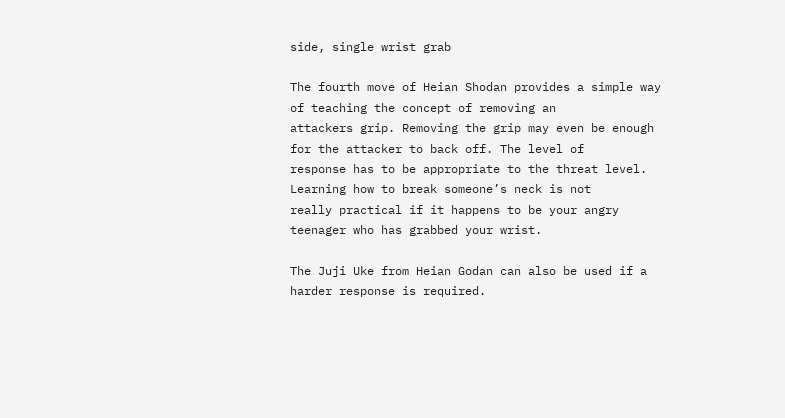side, single wrist grab

The fourth move of Heian Shodan provides a simple way of teaching the concept of removing an
attackers grip. Removing the grip may even be enough for the attacker to back off. The level of
response has to be appropriate to the threat level. Learning how to break someone’s neck is not
really practical if it happens to be your angry teenager who has grabbed your wrist.

The Juji Uke from Heian Godan can also be used if a harder response is required.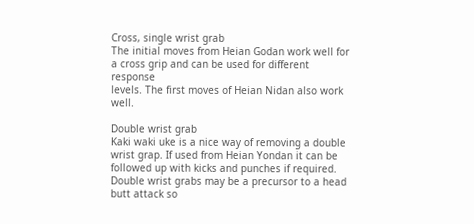Cross, single wrist grab
The initial moves from Heian Godan work well for a cross grip and can be used for different response
levels. The first moves of Heian Nidan also work well.

Double wrist grab
Kaki waki uke is a nice way of removing a double wrist grap. If used from Heian Yondan it can be
followed up with kicks and punches if required. Double wrist grabs may be a precursor to a head
butt attack so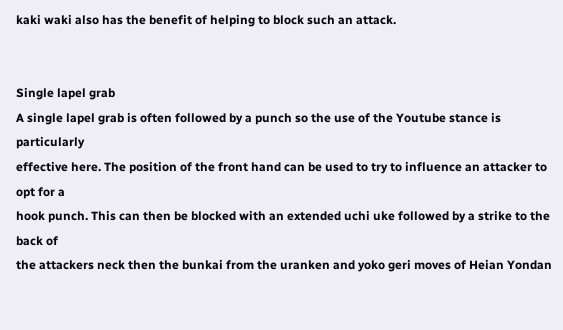kaki waki also has the benefit of helping to block such an attack.


Single lapel grab
A single lapel grab is often followed by a punch so the use of the Youtube stance is particularly
effective here. The position of the front hand can be used to try to influence an attacker to opt for a
hook punch. This can then be blocked with an extended uchi uke followed by a strike to the back of
the attackers neck then the bunkai from the uranken and yoko geri moves of Heian Yondan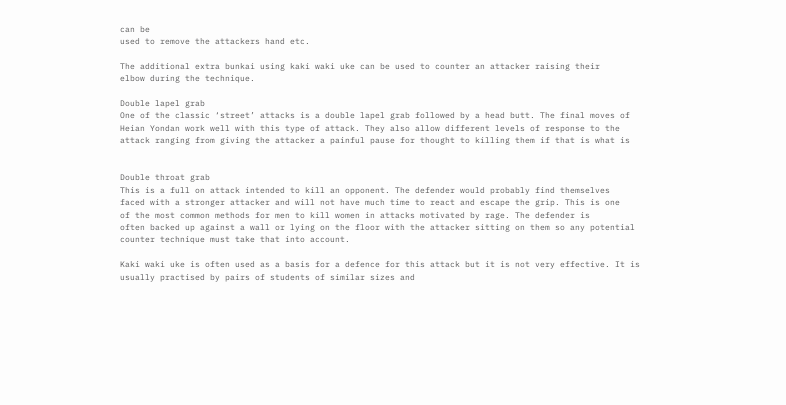can be
used to remove the attackers hand etc.

The additional extra bunkai using kaki waki uke can be used to counter an attacker raising their
elbow during the technique.

Double lapel grab
One of the classic ‘street’ attacks is a double lapel grab followed by a head butt. The final moves of
Heian Yondan work well with this type of attack. They also allow different levels of response to the
attack ranging from giving the attacker a painful pause for thought to killing them if that is what is


Double throat grab
This is a full on attack intended to kill an opponent. The defender would probably find themselves
faced with a stronger attacker and will not have much time to react and escape the grip. This is one
of the most common methods for men to kill women in attacks motivated by rage. The defender is
often backed up against a wall or lying on the floor with the attacker sitting on them so any potential
counter technique must take that into account.

Kaki waki uke is often used as a basis for a defence for this attack but it is not very effective. It is
usually practised by pairs of students of similar sizes and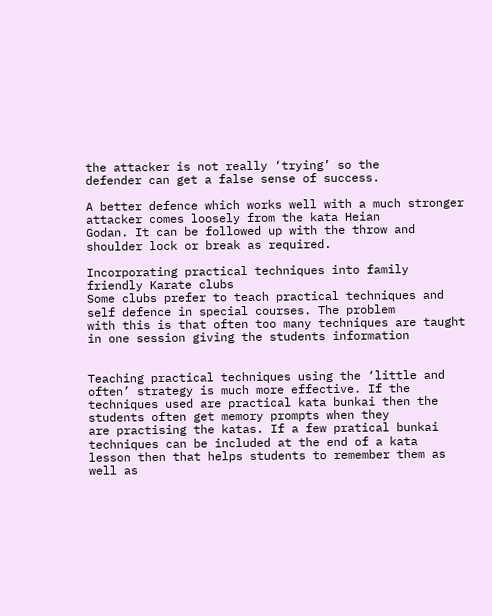the attacker is not really ‘trying’ so the
defender can get a false sense of success.

A better defence which works well with a much stronger attacker comes loosely from the kata Heian
Godan. It can be followed up with the throw and shoulder lock or break as required.

Incorporating practical techniques into family friendly Karate clubs
Some clubs prefer to teach practical techniques and self defence in special courses. The problem
with this is that often too many techniques are taught in one session giving the students information


Teaching practical techniques using the ‘little and often’ strategy is much more effective. If the
techniques used are practical kata bunkai then the students often get memory prompts when they
are practising the katas. If a few pratical bunkai techniques can be included at the end of a kata
lesson then that helps students to remember them as well as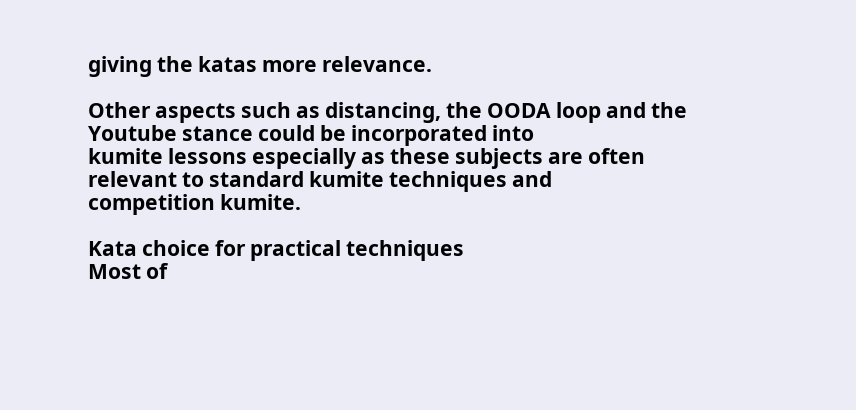giving the katas more relevance.

Other aspects such as distancing, the OODA loop and the Youtube stance could be incorporated into
kumite lessons especially as these subjects are often relevant to standard kumite techniques and
competition kumite.

Kata choice for practical techniques
Most of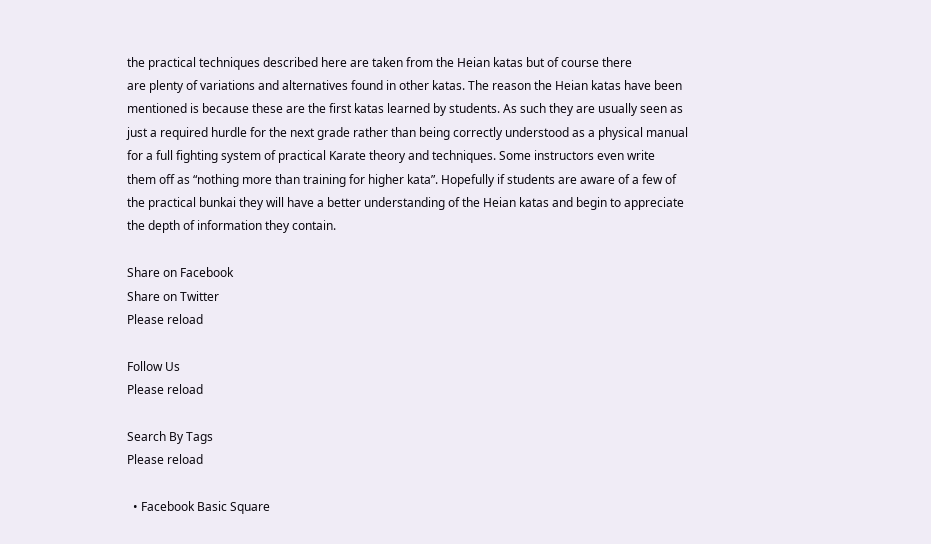the practical techniques described here are taken from the Heian katas but of course there
are plenty of variations and alternatives found in other katas. The reason the Heian katas have been
mentioned is because these are the first katas learned by students. As such they are usually seen as
just a required hurdle for the next grade rather than being correctly understood as a physical manual
for a full fighting system of practical Karate theory and techniques. Some instructors even write
them off as “nothing more than training for higher kata”. Hopefully if students are aware of a few of
the practical bunkai they will have a better understanding of the Heian katas and begin to appreciate
the depth of information they contain.

Share on Facebook
Share on Twitter
Please reload

Follow Us
Please reload

Search By Tags
Please reload

  • Facebook Basic Square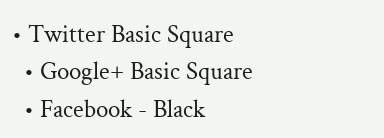• Twitter Basic Square
  • Google+ Basic Square
  • Facebook - Black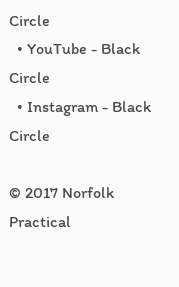Circle
  • YouTube - Black Circle
  • Instagram - Black Circle

© 2017 Norfolk Practical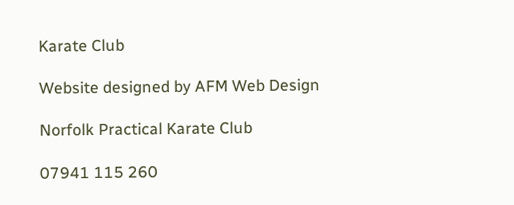Karate Club

Website designed by AFM Web Design

Norfolk Practical Karate Club

07941 115 260